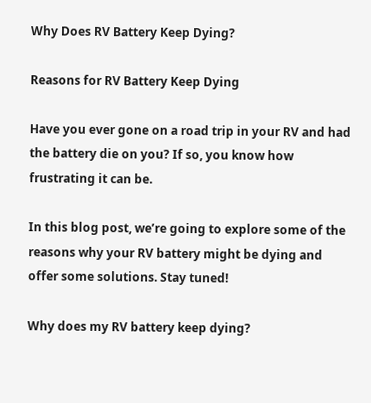Why Does RV Battery Keep Dying?

Reasons for RV Battery Keep Dying

Have you ever gone on a road trip in your RV and had the battery die on you? If so, you know how frustrating it can be.

In this blog post, we’re going to explore some of the reasons why your RV battery might be dying and offer some solutions. Stay tuned!

Why does my RV battery keep dying?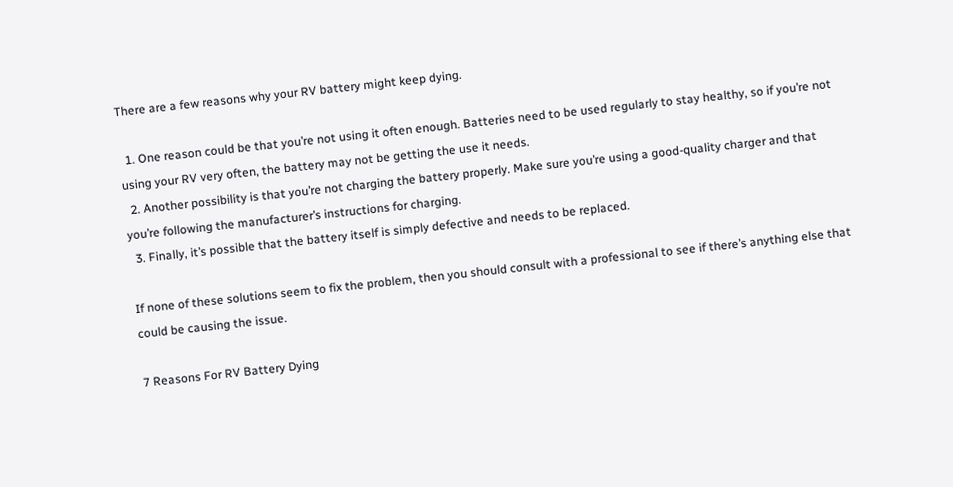There are a few reasons why your RV battery might keep dying.

  1. One reason could be that you’re not using it often enough. Batteries need to be used regularly to stay healthy, so if you’re not using your RV very often, the battery may not be getting the use it needs.
  2. Another possibility is that you’re not charging the battery properly. Make sure you’re using a good-quality charger and that you’re following the manufacturer’s instructions for charging.
  3. Finally, it’s possible that the battery itself is simply defective and needs to be replaced.

If none of these solutions seem to fix the problem, then you should consult with a professional to see if there’s anything else that could be causing the issue.

7 Reasons For RV Battery Dying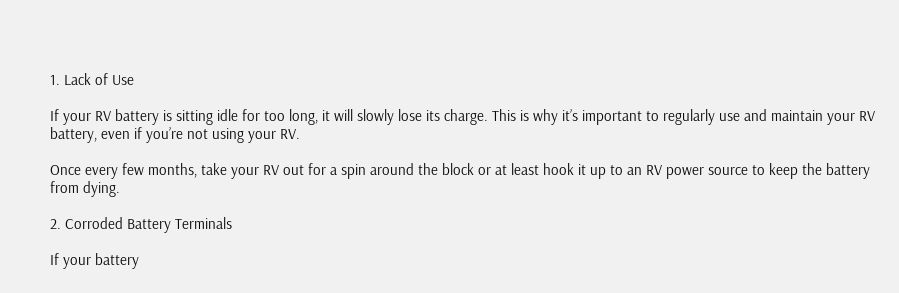1. Lack of Use

If your RV battery is sitting idle for too long, it will slowly lose its charge. This is why it’s important to regularly use and maintain your RV battery, even if you’re not using your RV.

Once every few months, take your RV out for a spin around the block or at least hook it up to an RV power source to keep the battery from dying.

2. Corroded Battery Terminals

If your battery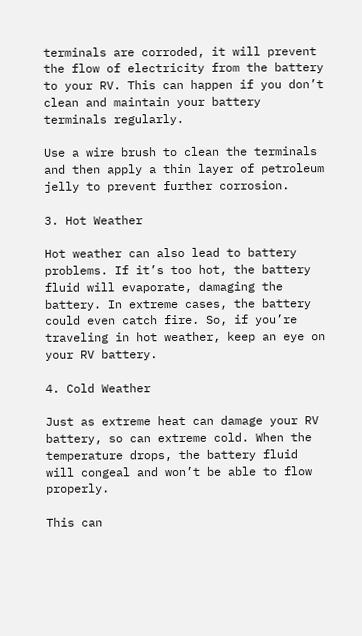terminals are corroded, it will prevent the flow of electricity from the battery to your RV. This can happen if you don’t clean and maintain your battery terminals regularly.

Use a wire brush to clean the terminals and then apply a thin layer of petroleum jelly to prevent further corrosion.

3. Hot Weather

Hot weather can also lead to battery problems. If it’s too hot, the battery fluid will evaporate, damaging the battery. In extreme cases, the battery could even catch fire. So, if you’re traveling in hot weather, keep an eye on your RV battery.

4. Cold Weather

Just as extreme heat can damage your RV battery, so can extreme cold. When the temperature drops, the battery fluid will congeal and won’t be able to flow properly.

This can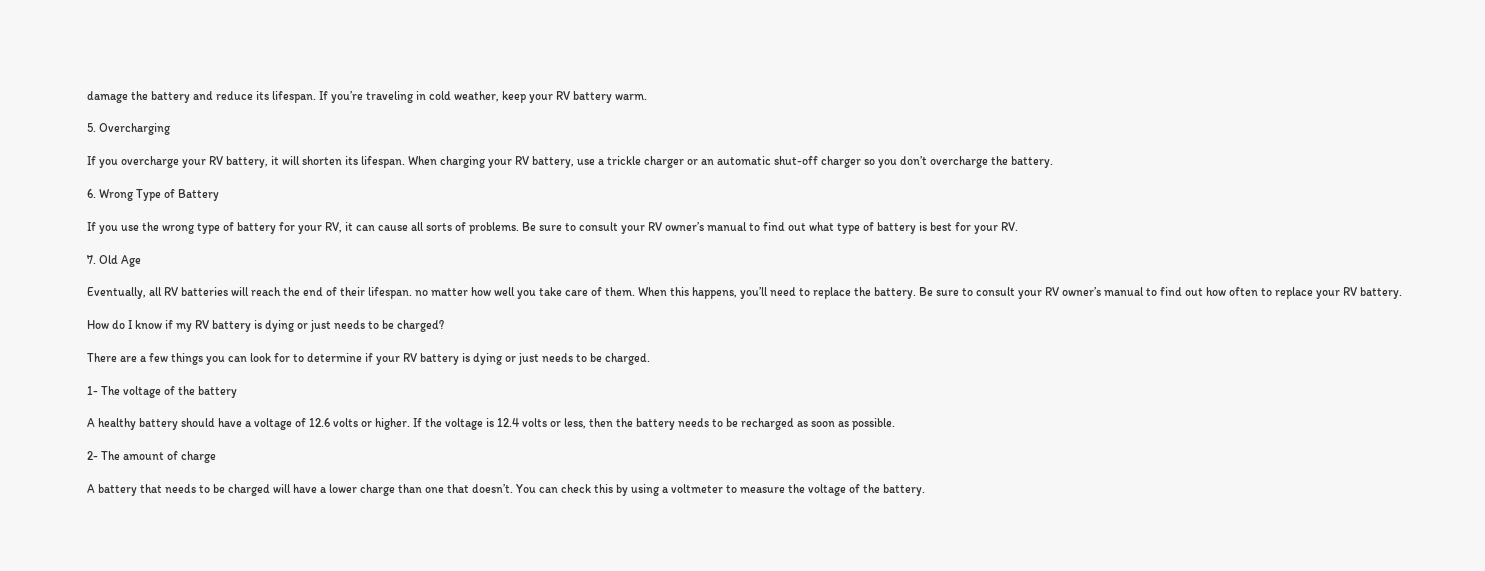damage the battery and reduce its lifespan. If you’re traveling in cold weather, keep your RV battery warm.

5. Overcharging

If you overcharge your RV battery, it will shorten its lifespan. When charging your RV battery, use a trickle charger or an automatic shut-off charger so you don’t overcharge the battery.

6. Wrong Type of Battery

If you use the wrong type of battery for your RV, it can cause all sorts of problems. Be sure to consult your RV owner’s manual to find out what type of battery is best for your RV.

7. Old Age

Eventually, all RV batteries will reach the end of their lifespan. no matter how well you take care of them. When this happens, you’ll need to replace the battery. Be sure to consult your RV owner’s manual to find out how often to replace your RV battery.

How do I know if my RV battery is dying or just needs to be charged?

There are a few things you can look for to determine if your RV battery is dying or just needs to be charged.

1- The voltage of the battery

A healthy battery should have a voltage of 12.6 volts or higher. If the voltage is 12.4 volts or less, then the battery needs to be recharged as soon as possible.

2- The amount of charge

A battery that needs to be charged will have a lower charge than one that doesn’t. You can check this by using a voltmeter to measure the voltage of the battery.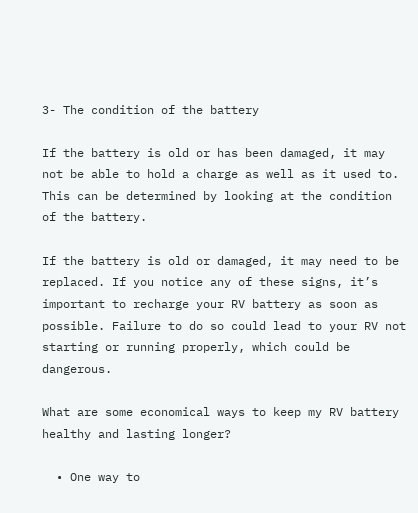3- The condition of the battery

If the battery is old or has been damaged, it may not be able to hold a charge as well as it used to. This can be determined by looking at the condition of the battery.

If the battery is old or damaged, it may need to be replaced. If you notice any of these signs, it’s important to recharge your RV battery as soon as possible. Failure to do so could lead to your RV not starting or running properly, which could be dangerous.

What are some economical ways to keep my RV battery healthy and lasting longer?

  • One way to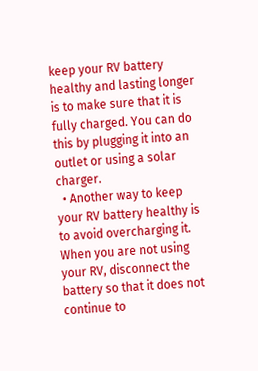keep your RV battery healthy and lasting longer is to make sure that it is fully charged. You can do this by plugging it into an outlet or using a solar charger.
  • Another way to keep your RV battery healthy is to avoid overcharging it. When you are not using your RV, disconnect the battery so that it does not continue to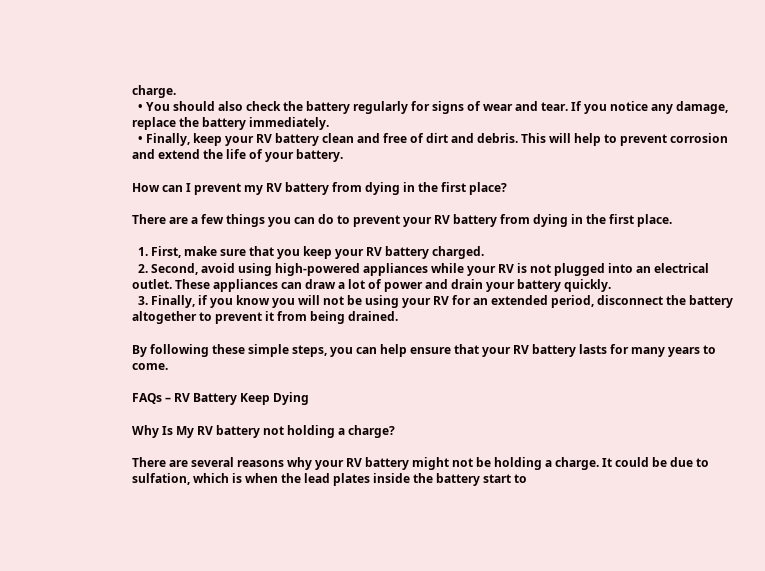charge.
  • You should also check the battery regularly for signs of wear and tear. If you notice any damage, replace the battery immediately.
  • Finally, keep your RV battery clean and free of dirt and debris. This will help to prevent corrosion and extend the life of your battery.

How can I prevent my RV battery from dying in the first place?

There are a few things you can do to prevent your RV battery from dying in the first place.

  1. First, make sure that you keep your RV battery charged.
  2. Second, avoid using high-powered appliances while your RV is not plugged into an electrical outlet. These appliances can draw a lot of power and drain your battery quickly.
  3. Finally, if you know you will not be using your RV for an extended period, disconnect the battery altogether to prevent it from being drained.

By following these simple steps, you can help ensure that your RV battery lasts for many years to come.

FAQs – RV Battery Keep Dying

Why Is My RV battery not holding a charge?

There are several reasons why your RV battery might not be holding a charge. It could be due to sulfation, which is when the lead plates inside the battery start to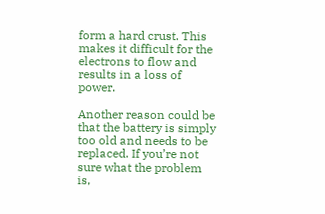form a hard crust. This makes it difficult for the electrons to flow and results in a loss of power.

Another reason could be that the battery is simply too old and needs to be replaced. If you’re not sure what the problem is,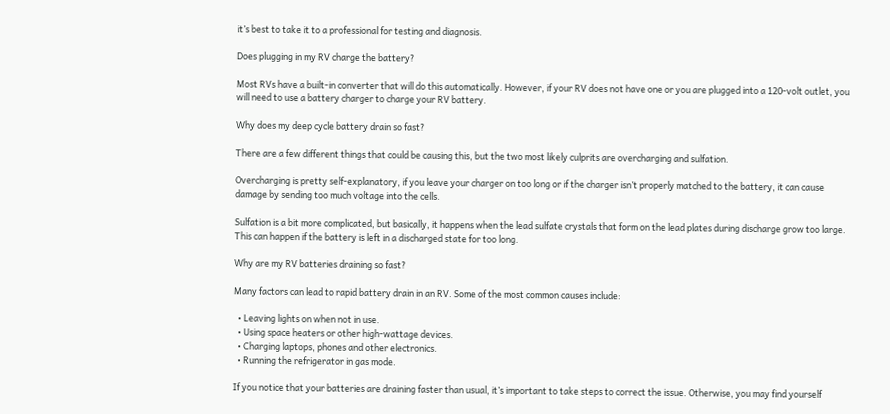it’s best to take it to a professional for testing and diagnosis.

Does plugging in my RV charge the battery?

Most RVs have a built-in converter that will do this automatically. However, if your RV does not have one or you are plugged into a 120-volt outlet, you will need to use a battery charger to charge your RV battery.

Why does my deep cycle battery drain so fast?

There are a few different things that could be causing this, but the two most likely culprits are overcharging and sulfation.

Overcharging is pretty self-explanatory, if you leave your charger on too long or if the charger isn’t properly matched to the battery, it can cause damage by sending too much voltage into the cells.

Sulfation is a bit more complicated, but basically, it happens when the lead sulfate crystals that form on the lead plates during discharge grow too large. This can happen if the battery is left in a discharged state for too long.

Why are my RV batteries draining so fast?

Many factors can lead to rapid battery drain in an RV. Some of the most common causes include:

  • Leaving lights on when not in use.
  • Using space heaters or other high-wattage devices.
  • Charging laptops, phones and other electronics.
  • Running the refrigerator in gas mode.

If you notice that your batteries are draining faster than usual, it’s important to take steps to correct the issue. Otherwise, you may find yourself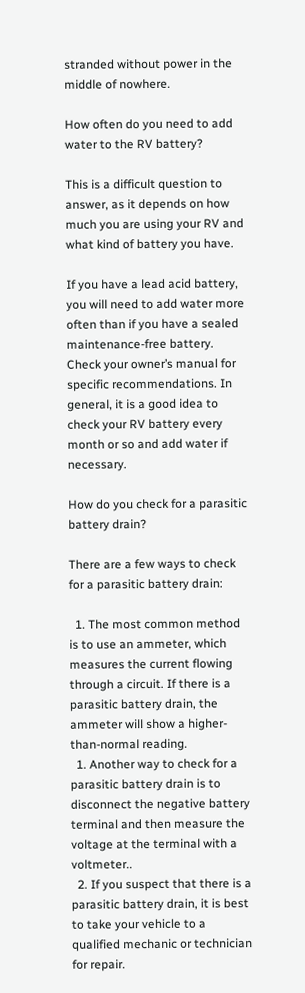stranded without power in the middle of nowhere.

How often do you need to add water to the RV battery?

This is a difficult question to answer, as it depends on how much you are using your RV and what kind of battery you have.

If you have a lead acid battery, you will need to add water more often than if you have a sealed maintenance-free battery. Check your owner’s manual for specific recommendations. In general, it is a good idea to check your RV battery every month or so and add water if necessary.

How do you check for a parasitic battery drain?

There are a few ways to check for a parasitic battery drain:

  1. The most common method is to use an ammeter, which measures the current flowing through a circuit. If there is a parasitic battery drain, the ammeter will show a higher-than-normal reading.
  1. Another way to check for a parasitic battery drain is to disconnect the negative battery terminal and then measure the voltage at the terminal with a voltmeter..
  2. If you suspect that there is a parasitic battery drain, it is best to take your vehicle to a qualified mechanic or technician for repair.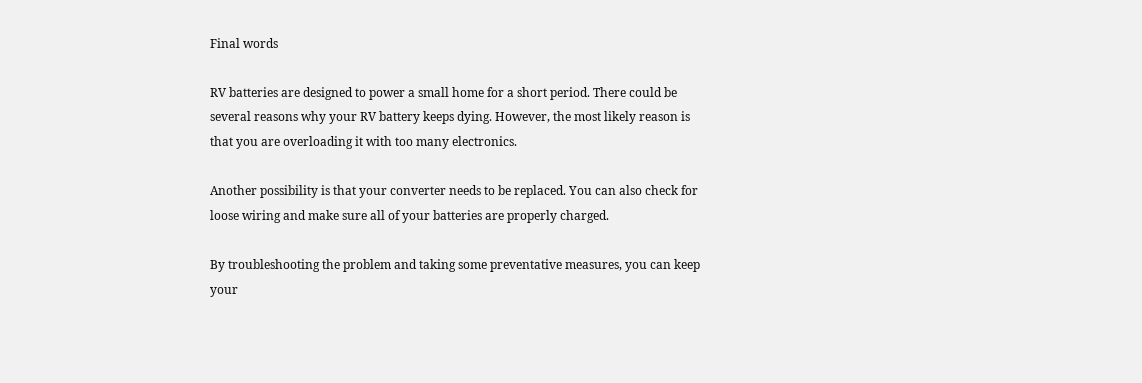Final words

RV batteries are designed to power a small home for a short period. There could be several reasons why your RV battery keeps dying. However, the most likely reason is that you are overloading it with too many electronics.

Another possibility is that your converter needs to be replaced. You can also check for loose wiring and make sure all of your batteries are properly charged.

By troubleshooting the problem and taking some preventative measures, you can keep your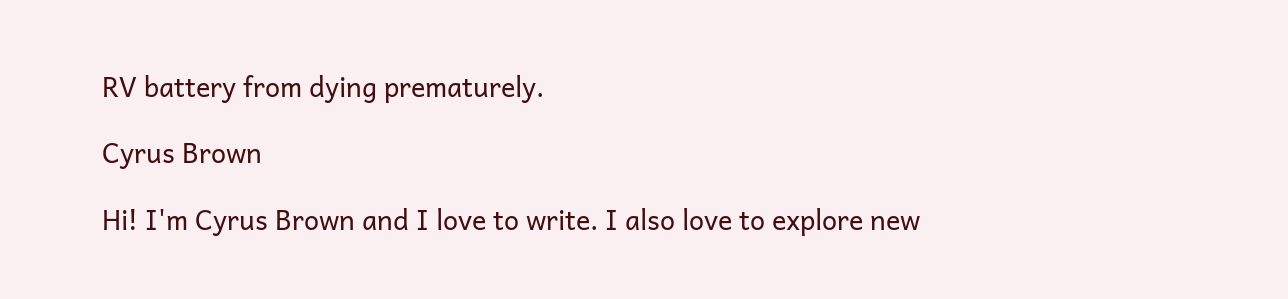RV battery from dying prematurely.

Cyrus Brown

Hi! I'm Cyrus Brown and I love to write. I also love to explore new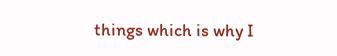things which is why I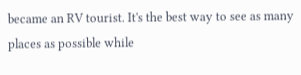became an RV tourist. It's the best way to see as many places as possible while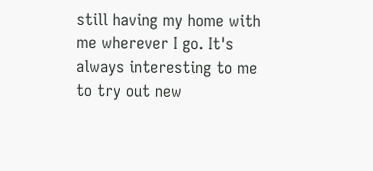still having my home with me wherever I go. It's always interesting to me to try out new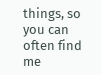things, so you can often find me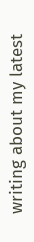writing about my latest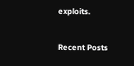exploits.

Recent Posts